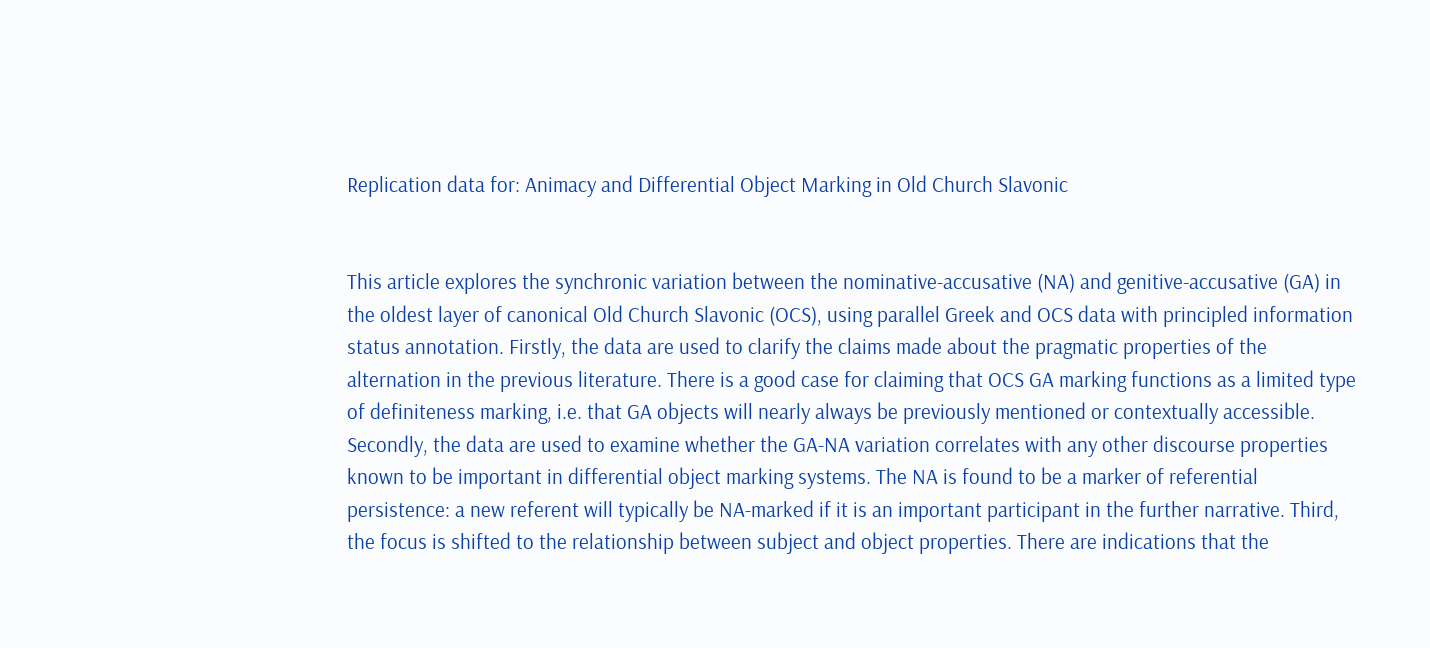Replication data for: Animacy and Differential Object Marking in Old Church Slavonic


This article explores the synchronic variation between the nominative-accusative (NA) and genitive-accusative (GA) in the oldest layer of canonical Old Church Slavonic (OCS), using parallel Greek and OCS data with principled information status annotation. Firstly, the data are used to clarify the claims made about the pragmatic properties of the alternation in the previous literature. There is a good case for claiming that OCS GA marking functions as a limited type of definiteness marking, i.e. that GA objects will nearly always be previously mentioned or contextually accessible. Secondly, the data are used to examine whether the GA-NA variation correlates with any other discourse properties known to be important in differential object marking systems. The NA is found to be a marker of referential persistence: a new referent will typically be NA-marked if it is an important participant in the further narrative. Third, the focus is shifted to the relationship between subject and object properties. There are indications that the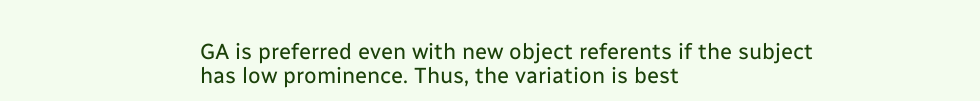GA is preferred even with new object referents if the subject has low prominence. Thus, the variation is best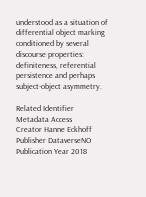understood as a situation of differential object marking conditioned by several discourse properties: definiteness, referential persistence and perhaps subject-object asymmetry.

Related Identifier
Metadata Access
Creator Hanne Eckhoff
Publisher DataverseNO
Publication Year 2018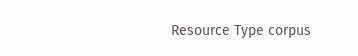Resource Type corpus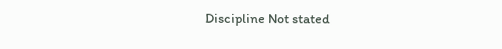Discipline Not stated